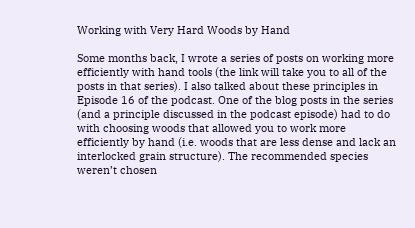Working with Very Hard Woods by Hand

Some months back, I wrote a series of posts on working more efficiently with hand tools (the link will take you to all of the posts in that series). I also talked about these principles in Episode 16 of the podcast. One of the blog posts in the series (and a principle discussed in the podcast episode) had to do with choosing woods that allowed you to work more efficiently by hand (i.e. woods that are less dense and lack an interlocked grain structure). The recommended species weren’t chosen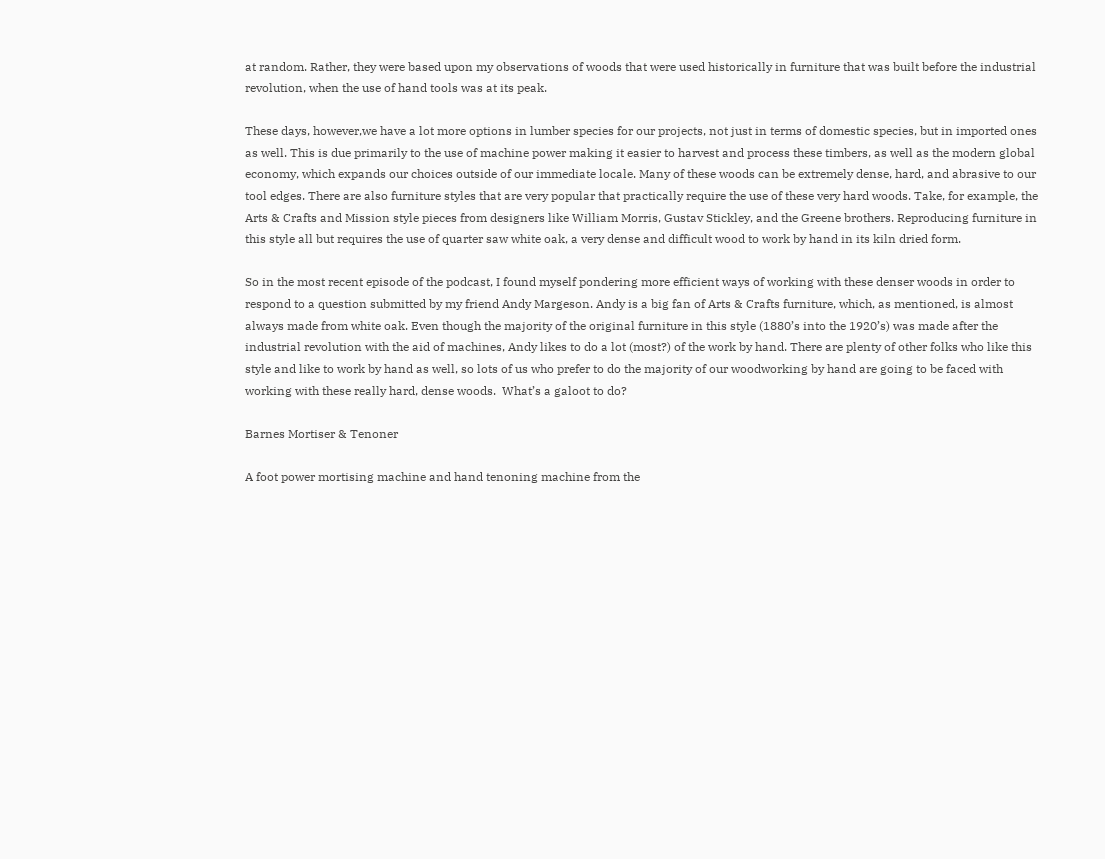at random. Rather, they were based upon my observations of woods that were used historically in furniture that was built before the industrial revolution, when the use of hand tools was at its peak.

These days, however,we have a lot more options in lumber species for our projects, not just in terms of domestic species, but in imported ones as well. This is due primarily to the use of machine power making it easier to harvest and process these timbers, as well as the modern global economy, which expands our choices outside of our immediate locale. Many of these woods can be extremely dense, hard, and abrasive to our tool edges. There are also furniture styles that are very popular that practically require the use of these very hard woods. Take, for example, the Arts & Crafts and Mission style pieces from designers like William Morris, Gustav Stickley, and the Greene brothers. Reproducing furniture in this style all but requires the use of quarter saw white oak, a very dense and difficult wood to work by hand in its kiln dried form.

So in the most recent episode of the podcast, I found myself pondering more efficient ways of working with these denser woods in order to respond to a question submitted by my friend Andy Margeson. Andy is a big fan of Arts & Crafts furniture, which, as mentioned, is almost always made from white oak. Even though the majority of the original furniture in this style (1880’s into the 1920’s) was made after the industrial revolution with the aid of machines, Andy likes to do a lot (most?) of the work by hand. There are plenty of other folks who like this style and like to work by hand as well, so lots of us who prefer to do the majority of our woodworking by hand are going to be faced with working with these really hard, dense woods.  What’s a galoot to do?

Barnes Mortiser & Tenoner

A foot power mortising machine and hand tenoning machine from the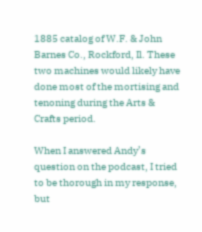1885 catalog of W.F. & John Barnes Co., Rockford, Il. These two machines would likely have done most of the mortising and tenoning during the Arts & Crafts period.

When I answered Andy’s question on the podcast, I tried to be thorough in my response, but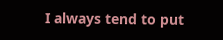I always tend to put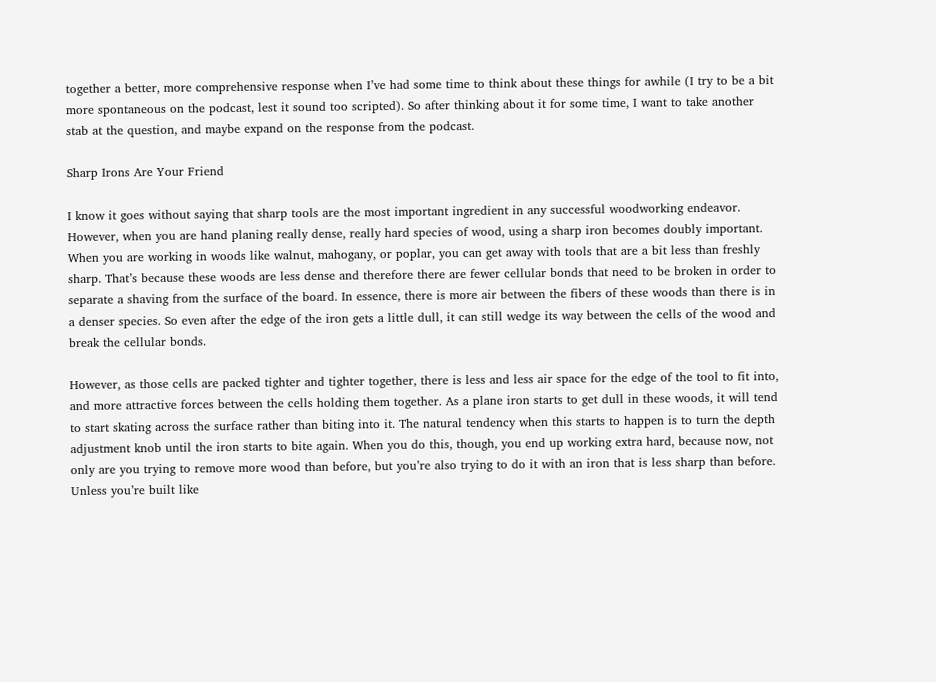together a better, more comprehensive response when I’ve had some time to think about these things for awhile (I try to be a bit more spontaneous on the podcast, lest it sound too scripted). So after thinking about it for some time, I want to take another stab at the question, and maybe expand on the response from the podcast.

Sharp Irons Are Your Friend

I know it goes without saying that sharp tools are the most important ingredient in any successful woodworking endeavor. However, when you are hand planing really dense, really hard species of wood, using a sharp iron becomes doubly important. When you are working in woods like walnut, mahogany, or poplar, you can get away with tools that are a bit less than freshly sharp. That’s because these woods are less dense and therefore there are fewer cellular bonds that need to be broken in order to separate a shaving from the surface of the board. In essence, there is more air between the fibers of these woods than there is in a denser species. So even after the edge of the iron gets a little dull, it can still wedge its way between the cells of the wood and break the cellular bonds.

However, as those cells are packed tighter and tighter together, there is less and less air space for the edge of the tool to fit into, and more attractive forces between the cells holding them together. As a plane iron starts to get dull in these woods, it will tend to start skating across the surface rather than biting into it. The natural tendency when this starts to happen is to turn the depth adjustment knob until the iron starts to bite again. When you do this, though, you end up working extra hard, because now, not only are you trying to remove more wood than before, but you’re also trying to do it with an iron that is less sharp than before. Unless you’re built like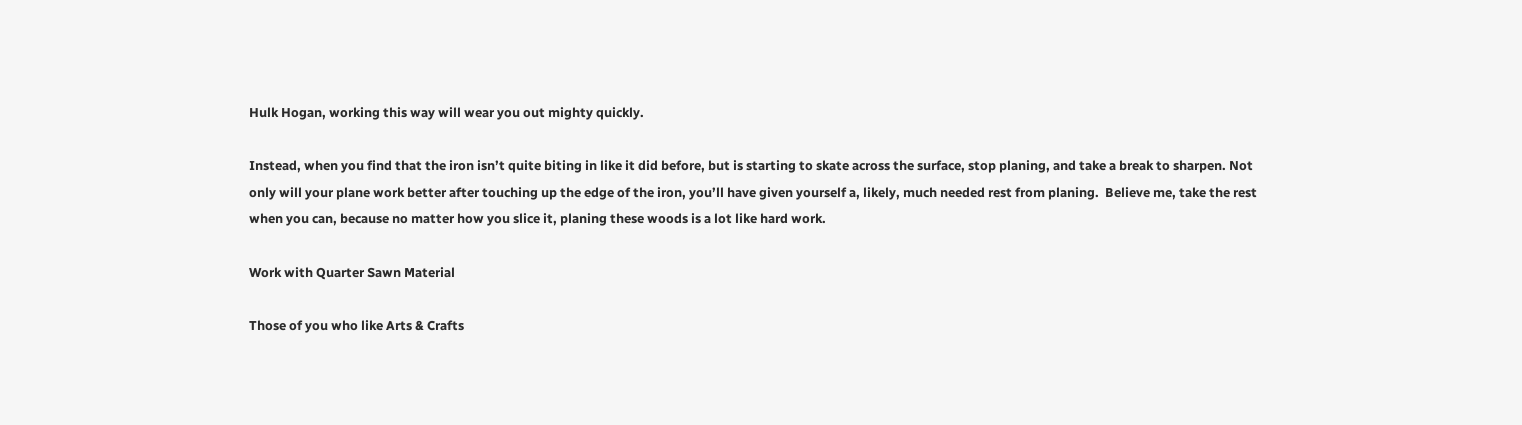Hulk Hogan, working this way will wear you out mighty quickly.

Instead, when you find that the iron isn’t quite biting in like it did before, but is starting to skate across the surface, stop planing, and take a break to sharpen. Not only will your plane work better after touching up the edge of the iron, you’ll have given yourself a, likely, much needed rest from planing.  Believe me, take the rest when you can, because no matter how you slice it, planing these woods is a lot like hard work.

Work with Quarter Sawn Material

Those of you who like Arts & Crafts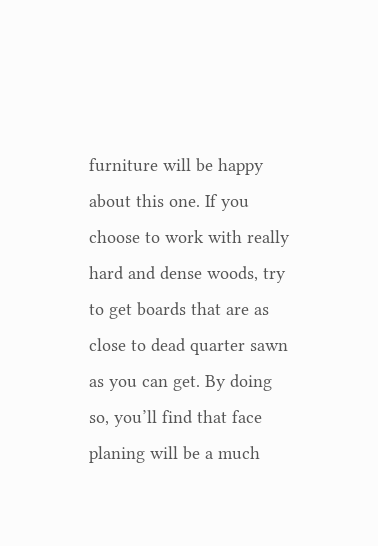furniture will be happy about this one. If you choose to work with really hard and dense woods, try to get boards that are as close to dead quarter sawn as you can get. By doing so, you’ll find that face planing will be a much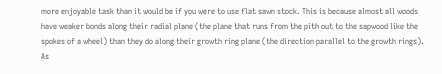more enjoyable task than it would be if you were to use flat sawn stock. This is because almost all woods have weaker bonds along their radial plane (the plane that runs from the pith out to the sapwood like the spokes of a wheel) than they do along their growth ring plane (the direction parallel to the growth rings). As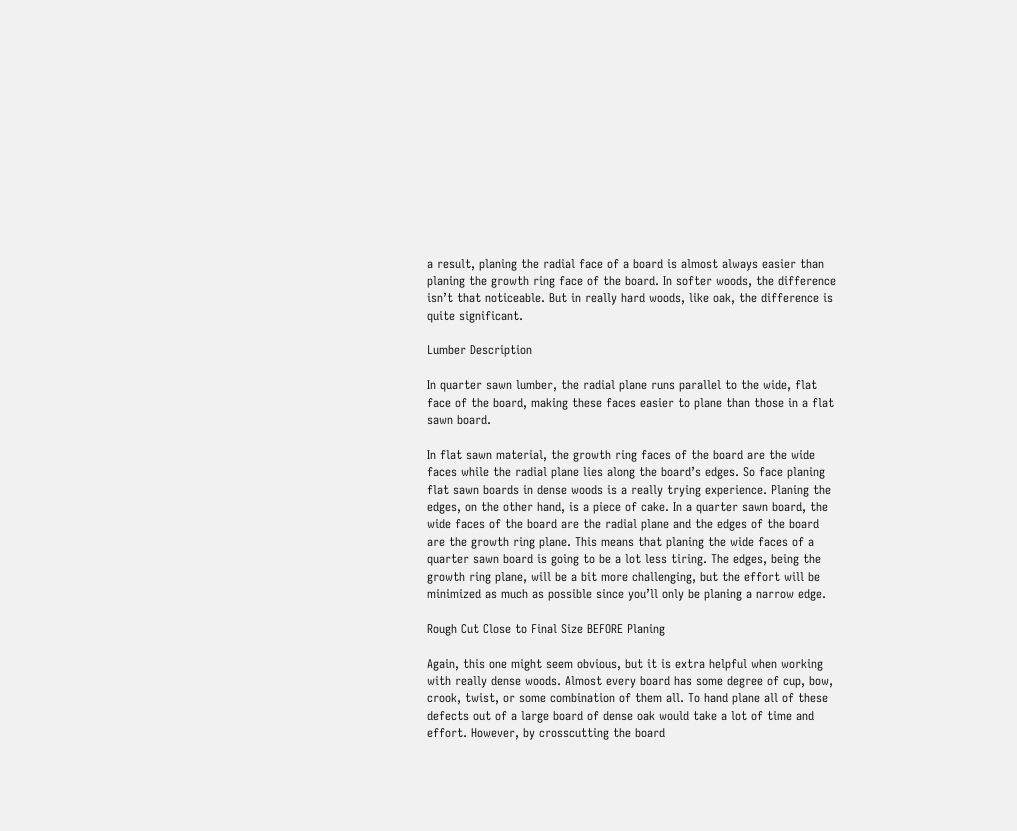a result, planing the radial face of a board is almost always easier than planing the growth ring face of the board. In softer woods, the difference isn’t that noticeable. But in really hard woods, like oak, the difference is quite significant.

Lumber Description

In quarter sawn lumber, the radial plane runs parallel to the wide, flat face of the board, making these faces easier to plane than those in a flat sawn board.

In flat sawn material, the growth ring faces of the board are the wide faces while the radial plane lies along the board’s edges. So face planing flat sawn boards in dense woods is a really trying experience. Planing the edges, on the other hand, is a piece of cake. In a quarter sawn board, the wide faces of the board are the radial plane and the edges of the board are the growth ring plane. This means that planing the wide faces of a quarter sawn board is going to be a lot less tiring. The edges, being the growth ring plane, will be a bit more challenging, but the effort will be minimized as much as possible since you’ll only be planing a narrow edge.

Rough Cut Close to Final Size BEFORE Planing

Again, this one might seem obvious, but it is extra helpful when working with really dense woods. Almost every board has some degree of cup, bow, crook, twist, or some combination of them all. To hand plane all of these defects out of a large board of dense oak would take a lot of time and effort. However, by crosscutting the board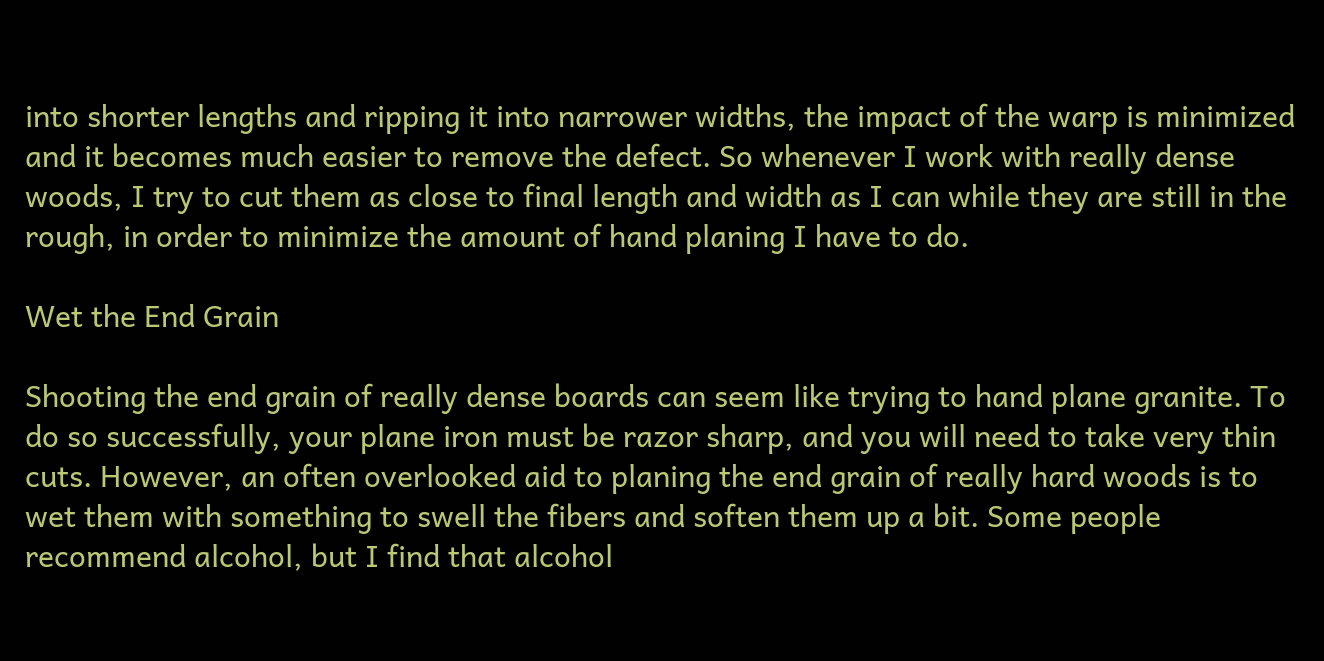into shorter lengths and ripping it into narrower widths, the impact of the warp is minimized and it becomes much easier to remove the defect. So whenever I work with really dense woods, I try to cut them as close to final length and width as I can while they are still in the rough, in order to minimize the amount of hand planing I have to do.

Wet the End Grain

Shooting the end grain of really dense boards can seem like trying to hand plane granite. To do so successfully, your plane iron must be razor sharp, and you will need to take very thin cuts. However, an often overlooked aid to planing the end grain of really hard woods is to wet them with something to swell the fibers and soften them up a bit. Some people recommend alcohol, but I find that alcohol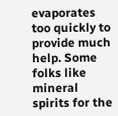evaporates too quickly to provide much help. Some folks like mineral spirits for the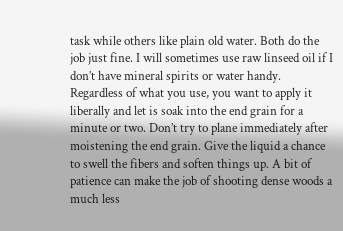task while others like plain old water. Both do the job just fine. I will sometimes use raw linseed oil if I don’t have mineral spirits or water handy. Regardless of what you use, you want to apply it liberally and let is soak into the end grain for a minute or two. Don’t try to plane immediately after moistening the end grain. Give the liquid a chance to swell the fibers and soften things up. A bit of patience can make the job of shooting dense woods a much less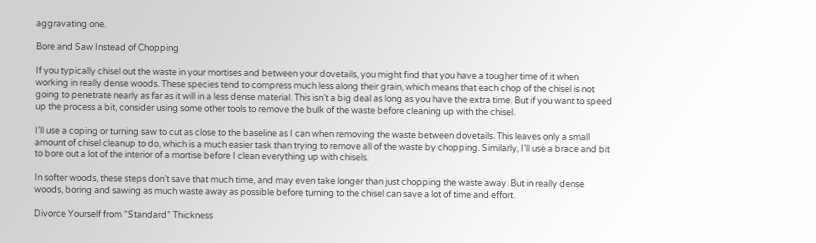aggravating one.

Bore and Saw Instead of Chopping

If you typically chisel out the waste in your mortises and between your dovetails, you might find that you have a tougher time of it when working in really dense woods. These species tend to compress much less along their grain, which means that each chop of the chisel is not going to penetrate nearly as far as it will in a less dense material. This isn’t a big deal as long as you have the extra time. But if you want to speed up the process a bit, consider using some other tools to remove the bulk of the waste before cleaning up with the chisel.

I’ll use a coping or turning saw to cut as close to the baseline as I can when removing the waste between dovetails. This leaves only a small amount of chisel cleanup to do, which is a much easier task than trying to remove all of the waste by chopping. Similarly, I’ll use a brace and bit to bore out a lot of the interior of a mortise before I clean everything up with chisels.

In softer woods, these steps don’t save that much time, and may even take longer than just chopping the waste away. But in really dense woods, boring and sawing as much waste away as possible before turning to the chisel can save a lot of time and effort.

Divorce Yourself from “Standard” Thickness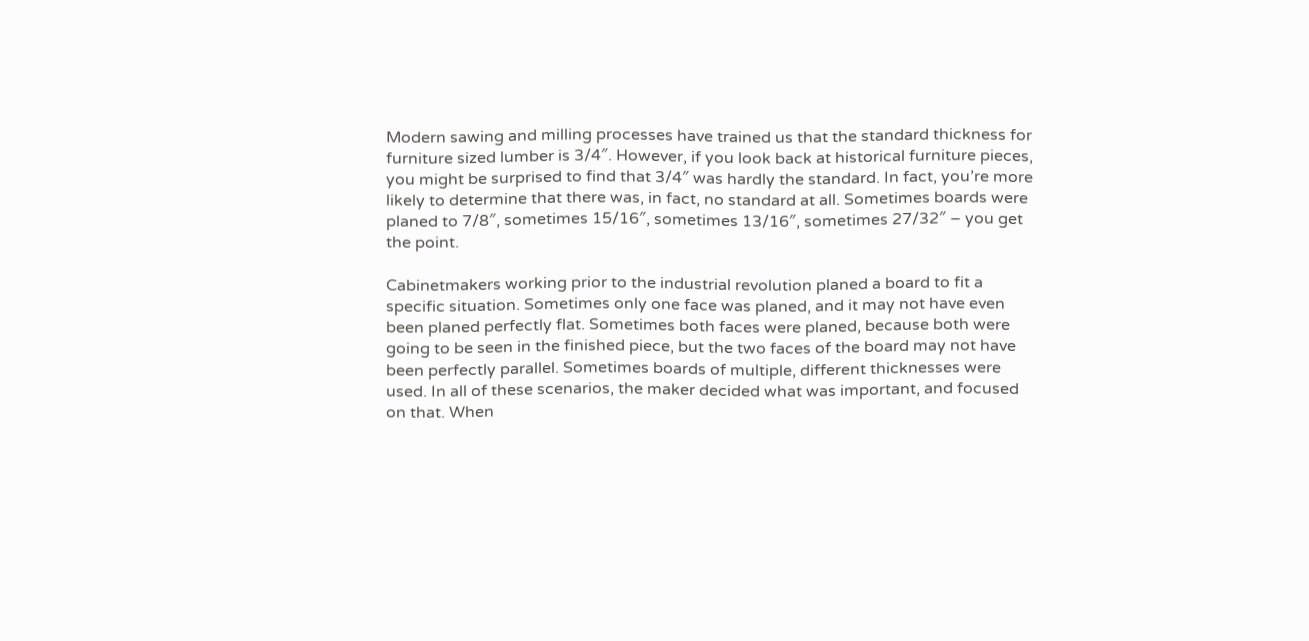Modern sawing and milling processes have trained us that the standard thickness for furniture sized lumber is 3/4″. However, if you look back at historical furniture pieces, you might be surprised to find that 3/4″ was hardly the standard. In fact, you’re more likely to determine that there was, in fact, no standard at all. Sometimes boards were planed to 7/8″, sometimes 15/16″, sometimes 13/16″, sometimes 27/32″ – you get the point.

Cabinetmakers working prior to the industrial revolution planed a board to fit a specific situation. Sometimes only one face was planed, and it may not have even been planed perfectly flat. Sometimes both faces were planed, because both were going to be seen in the finished piece, but the two faces of the board may not have been perfectly parallel. Sometimes boards of multiple, different thicknesses were used. In all of these scenarios, the maker decided what was important, and focused on that. When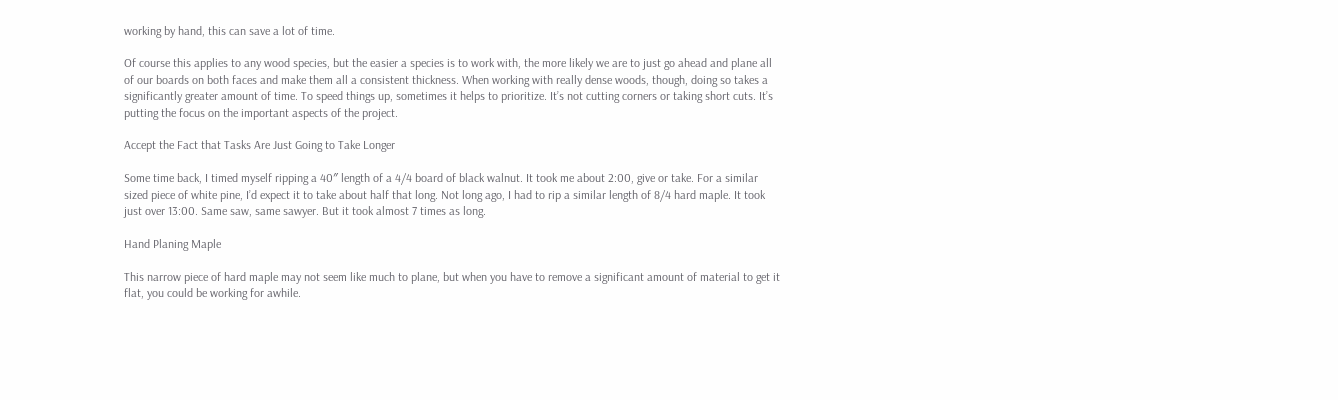working by hand, this can save a lot of time.

Of course this applies to any wood species, but the easier a species is to work with, the more likely we are to just go ahead and plane all of our boards on both faces and make them all a consistent thickness. When working with really dense woods, though, doing so takes a significantly greater amount of time. To speed things up, sometimes it helps to prioritize. It’s not cutting corners or taking short cuts. It’s putting the focus on the important aspects of the project.

Accept the Fact that Tasks Are Just Going to Take Longer

Some time back, I timed myself ripping a 40″ length of a 4/4 board of black walnut. It took me about 2:00, give or take. For a similar sized piece of white pine, I’d expect it to take about half that long. Not long ago, I had to rip a similar length of 8/4 hard maple. It took just over 13:00. Same saw, same sawyer. But it took almost 7 times as long.

Hand Planing Maple

This narrow piece of hard maple may not seem like much to plane, but when you have to remove a significant amount of material to get it flat, you could be working for awhile.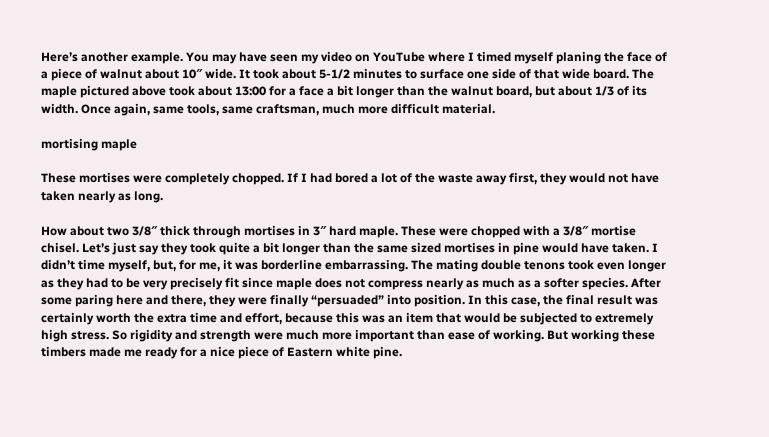Here’s another example. You may have seen my video on YouTube where I timed myself planing the face of a piece of walnut about 10″ wide. It took about 5-1/2 minutes to surface one side of that wide board. The maple pictured above took about 13:00 for a face a bit longer than the walnut board, but about 1/3 of its width. Once again, same tools, same craftsman, much more difficult material.

mortising maple

These mortises were completely chopped. If I had bored a lot of the waste away first, they would not have taken nearly as long.

How about two 3/8″ thick through mortises in 3″ hard maple. These were chopped with a 3/8″ mortise chisel. Let’s just say they took quite a bit longer than the same sized mortises in pine would have taken. I didn’t time myself, but, for me, it was borderline embarrassing. The mating double tenons took even longer as they had to be very precisely fit since maple does not compress nearly as much as a softer species. After some paring here and there, they were finally “persuaded” into position. In this case, the final result was certainly worth the extra time and effort, because this was an item that would be subjected to extremely high stress. So rigidity and strength were much more important than ease of working. But working these timbers made me ready for a nice piece of Eastern white pine.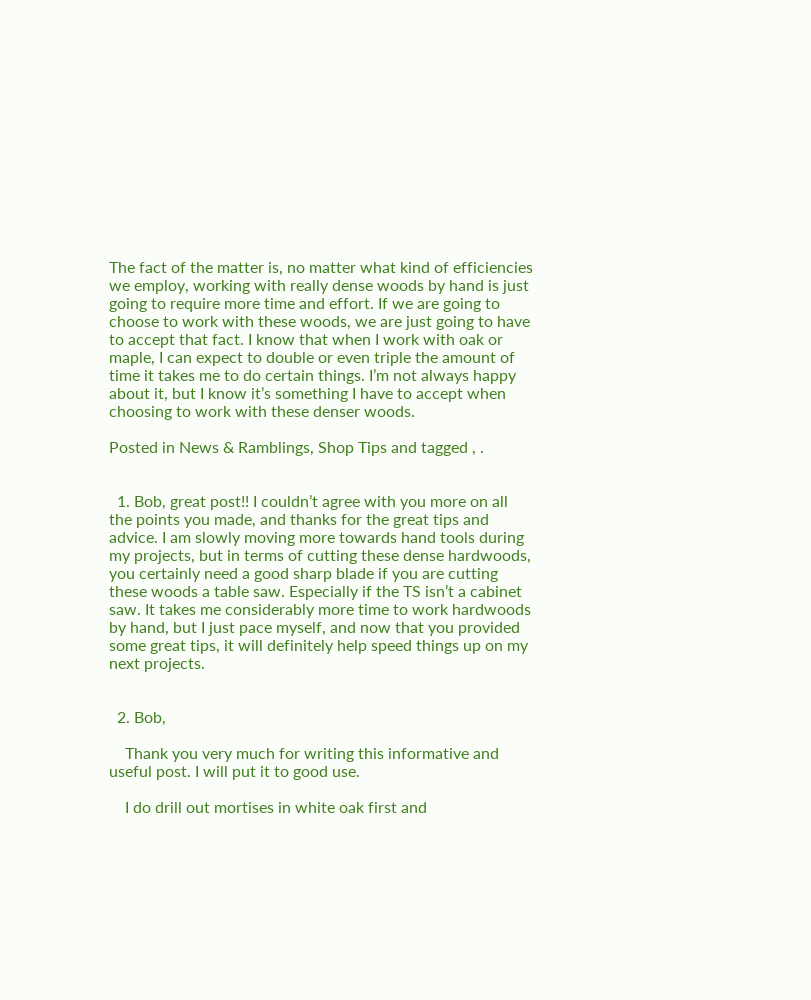The fact of the matter is, no matter what kind of efficiencies we employ, working with really dense woods by hand is just going to require more time and effort. If we are going to choose to work with these woods, we are just going to have to accept that fact. I know that when I work with oak or maple, I can expect to double or even triple the amount of time it takes me to do certain things. I’m not always happy about it, but I know it’s something I have to accept when choosing to work with these denser woods.

Posted in News & Ramblings, Shop Tips and tagged , .


  1. Bob, great post!! I couldn’t agree with you more on all the points you made, and thanks for the great tips and advice. I am slowly moving more towards hand tools during my projects, but in terms of cutting these dense hardwoods, you certainly need a good sharp blade if you are cutting these woods a table saw. Especially if the TS isn’t a cabinet saw. It takes me considerably more time to work hardwoods by hand, but I just pace myself, and now that you provided some great tips, it will definitely help speed things up on my next projects.


  2. Bob,

    Thank you very much for writing this informative and useful post. I will put it to good use.

    I do drill out mortises in white oak first and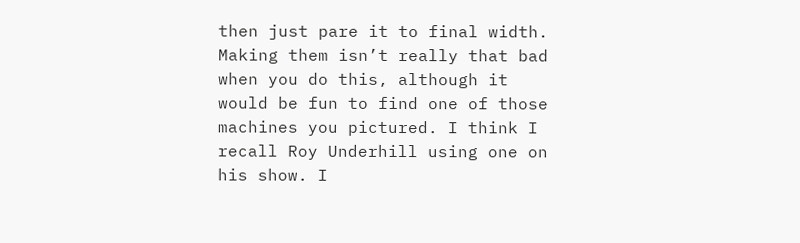then just pare it to final width. Making them isn’t really that bad when you do this, although it would be fun to find one of those machines you pictured. I think I recall Roy Underhill using one on his show. I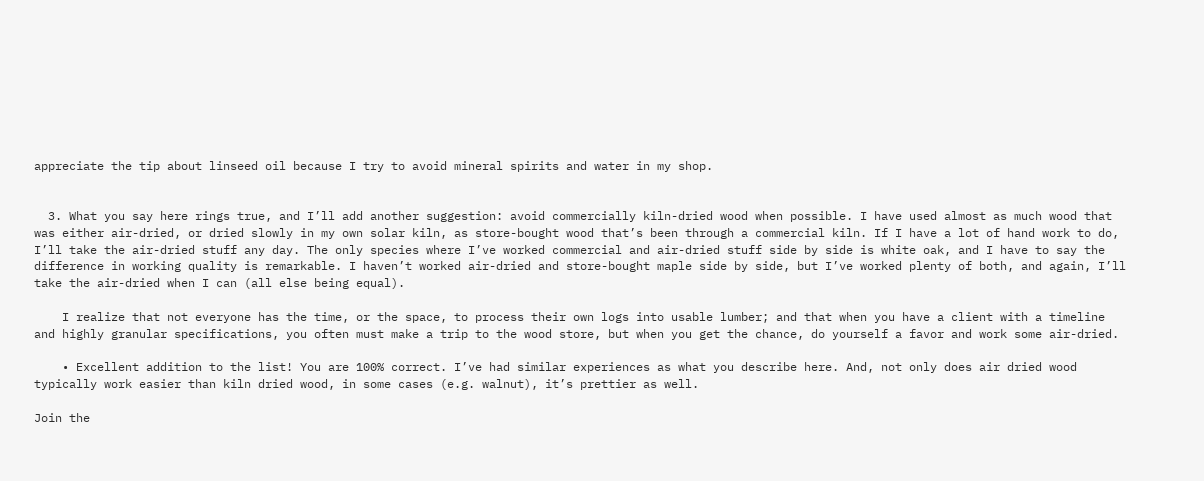appreciate the tip about linseed oil because I try to avoid mineral spirits and water in my shop.


  3. What you say here rings true, and I’ll add another suggestion: avoid commercially kiln-dried wood when possible. I have used almost as much wood that was either air-dried, or dried slowly in my own solar kiln, as store-bought wood that’s been through a commercial kiln. If I have a lot of hand work to do, I’ll take the air-dried stuff any day. The only species where I’ve worked commercial and air-dried stuff side by side is white oak, and I have to say the difference in working quality is remarkable. I haven’t worked air-dried and store-bought maple side by side, but I’ve worked plenty of both, and again, I’ll take the air-dried when I can (all else being equal).

    I realize that not everyone has the time, or the space, to process their own logs into usable lumber; and that when you have a client with a timeline and highly granular specifications, you often must make a trip to the wood store, but when you get the chance, do yourself a favor and work some air-dried.

    • Excellent addition to the list! You are 100% correct. I’ve had similar experiences as what you describe here. And, not only does air dried wood typically work easier than kiln dried wood, in some cases (e.g. walnut), it’s prettier as well.

Join the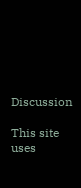Discussion

This site uses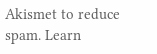Akismet to reduce spam. Learn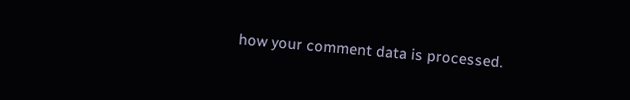how your comment data is processed.